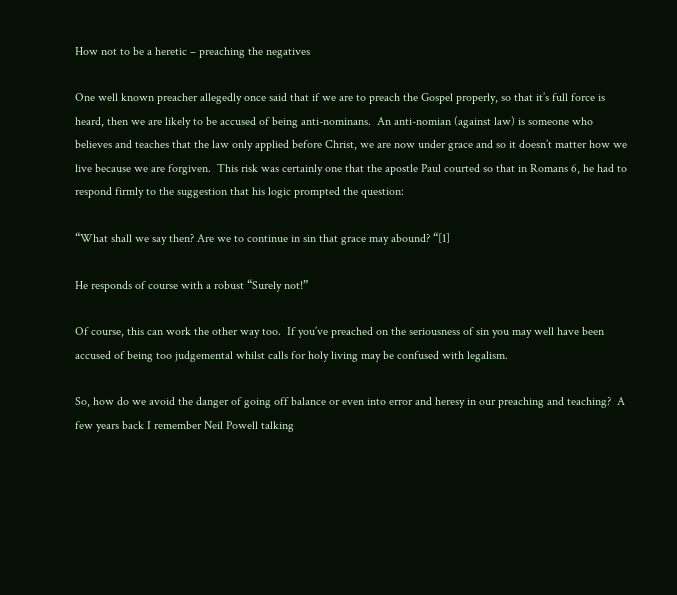How not to be a heretic – preaching the negatives

One well known preacher allegedly once said that if we are to preach the Gospel properly, so that it’s full force is heard, then we are likely to be accused of being anti-nominans.  An anti-nomian (against law) is someone who believes and teaches that the law only applied before Christ, we are now under grace and so it doesn’t matter how we live because we are forgiven.  This risk was certainly one that the apostle Paul courted so that in Romans 6, he had to respond firmly to the suggestion that his logic prompted the question:

“What shall we say then? Are we to continue in sin that grace may abound? “[1]

He responds of course with a robust “Surely not!”

Of course, this can work the other way too.  If you’ve preached on the seriousness of sin you may well have been accused of being too judgemental whilst calls for holy living may be confused with legalism.

So, how do we avoid the danger of going off balance or even into error and heresy in our preaching and teaching?  A few years back I remember Neil Powell talking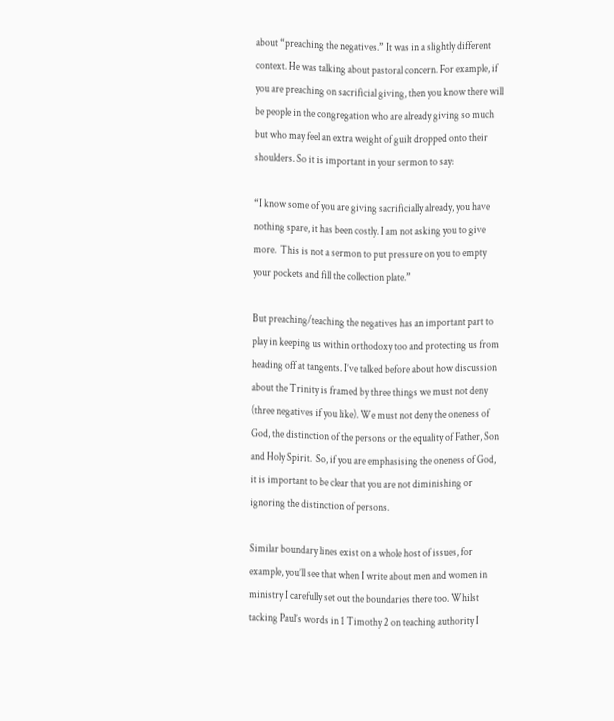about “preaching the negatives.” It was in a slightly different context. He was talking about pastoral concern. For example, if you are preaching on sacrificial giving, then you know there will be people in the congregation who are already giving so much but who may feel an extra weight of guilt dropped onto their shoulders. So it is important in your sermon to say:

“I know some of you are giving sacrificially already, you have nothing spare, it has been costly. I am not asking you to give more.  This is not a sermon to put pressure on you to empty your pockets and fill the collection plate.”

But preaching/teaching the negatives has an important part to play in keeping us within orthodoxy too and protecting us from heading off at tangents. I’ve talked before about how discussion about the Trinity is framed by three things we must not deny (three negatives if you like). We must not deny the oneness of God, the distinction of the persons or the equality of Father, Son and Holy Spirit.  So, if you are emphasising the oneness of God, it is important to be clear that you are not diminishing or ignoring the distinction of persons.

Similar boundary lines exist on a whole host of issues, for example, you’ll see that when I write about men and women in ministry I carefully set out the boundaries there too. Whilst tacking Paul’s words in 1 Timothy 2 on teaching authority I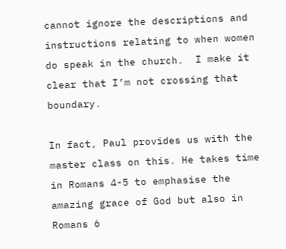cannot ignore the descriptions and instructions relating to when women do speak in the church.  I make it clear that I’m not crossing that boundary.

In fact, Paul provides us with the master class on this. He takes time in Romans 4-5 to emphasise the amazing grace of God but also in Romans 6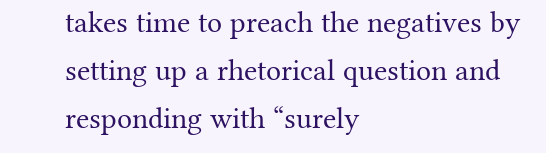takes time to preach the negatives by setting up a rhetorical question and responding with “surely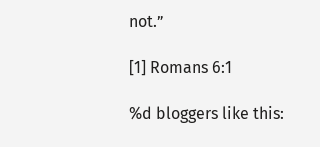not.”

[1] Romans 6:1

%d bloggers like this: